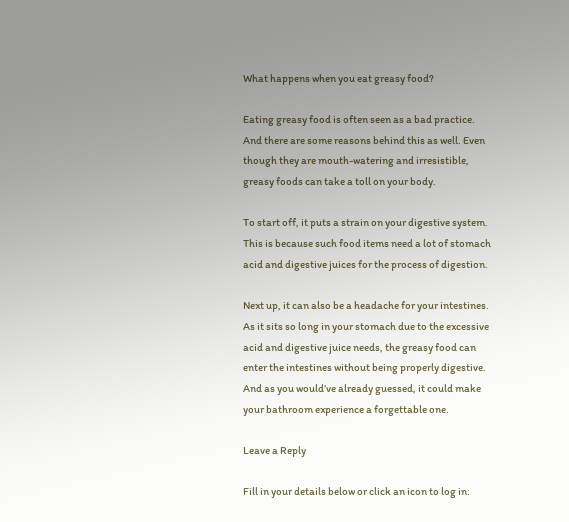What happens when you eat greasy food?

Eating greasy food is often seen as a bad practice. And there are some reasons behind this as well. Even though they are mouth-watering and irresistible, greasy foods can take a toll on your body.

To start off, it puts a strain on your digestive system. This is because such food items need a lot of stomach acid and digestive juices for the process of digestion.

Next up, it can also be a headache for your intestines. As it sits so long in your stomach due to the excessive acid and digestive juice needs, the greasy food can enter the intestines without being properly digestive. And as you would’ve already guessed, it could make your bathroom experience a forgettable one.

Leave a Reply

Fill in your details below or click an icon to log in: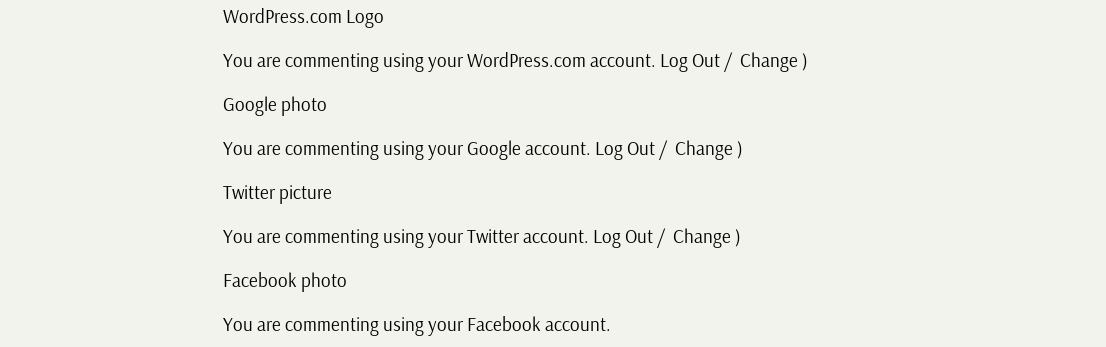WordPress.com Logo

You are commenting using your WordPress.com account. Log Out /  Change )

Google photo

You are commenting using your Google account. Log Out /  Change )

Twitter picture

You are commenting using your Twitter account. Log Out /  Change )

Facebook photo

You are commenting using your Facebook account.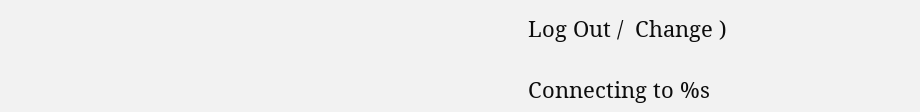Log Out /  Change )

Connecting to %s